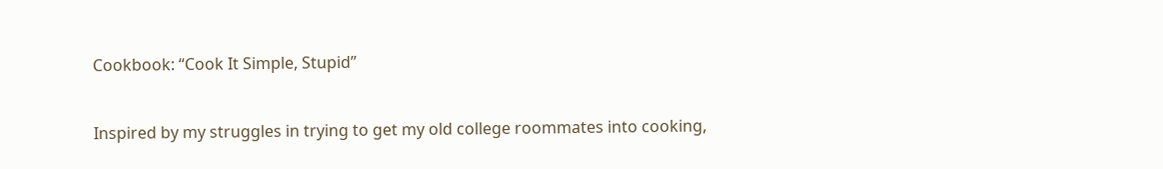Cookbook: “Cook It Simple, Stupid”


Inspired by my struggles in trying to get my old college roommates into cooking,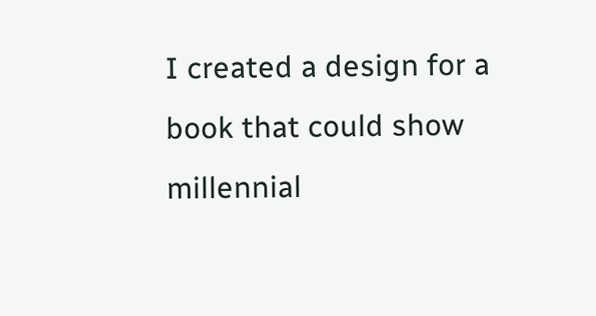I created a design for a book that could show millennial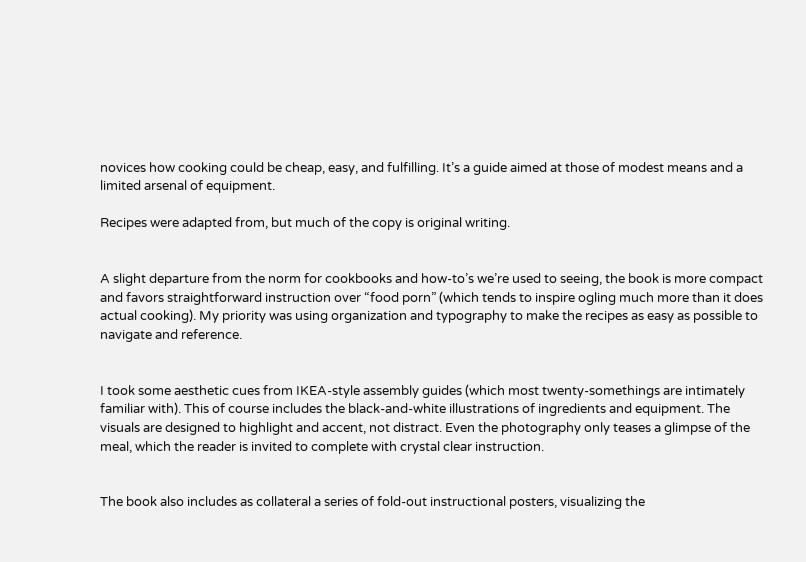novices how cooking could be cheap, easy, and fulfilling. It’s a guide aimed at those of modest means and a limited arsenal of equipment.

Recipes were adapted from, but much of the copy is original writing.


A slight departure from the norm for cookbooks and how-to’s we’re used to seeing, the book is more compact and favors straightforward instruction over “food porn” (which tends to inspire ogling much more than it does actual cooking). My priority was using organization and typography to make the recipes as easy as possible to navigate and reference.


I took some aesthetic cues from IKEA-style assembly guides (which most twenty-somethings are intimately familiar with). This of course includes the black-and-white illustrations of ingredients and equipment. The visuals are designed to highlight and accent, not distract. Even the photography only teases a glimpse of the meal, which the reader is invited to complete with crystal clear instruction.


The book also includes as collateral a series of fold-out instructional posters, visualizing the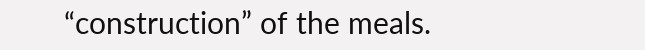“construction” of the meals.